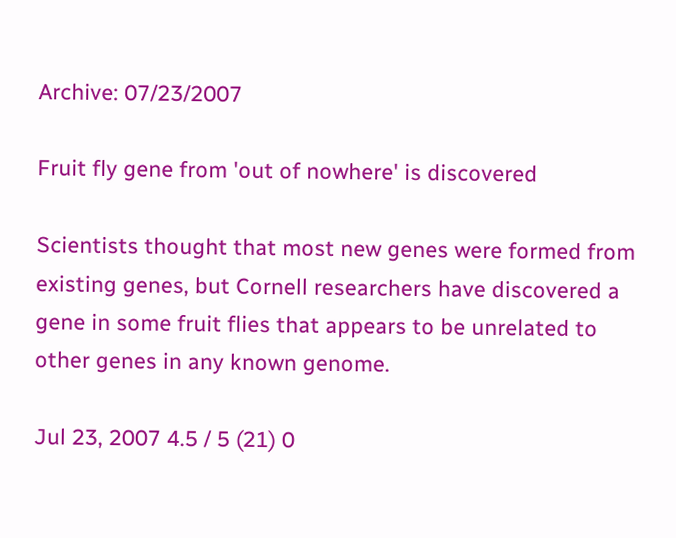Archive: 07/23/2007

Fruit fly gene from 'out of nowhere' is discovered

Scientists thought that most new genes were formed from existing genes, but Cornell researchers have discovered a gene in some fruit flies that appears to be unrelated to other genes in any known genome.

Jul 23, 2007 4.5 / 5 (21) 0